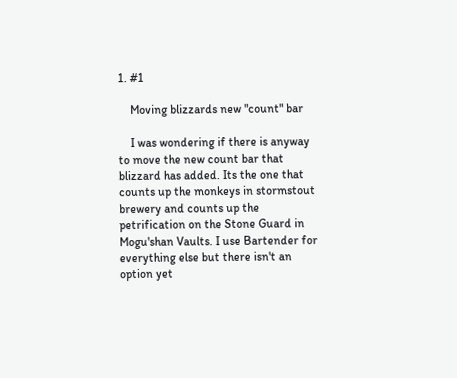1. #1

    Moving blizzards new "count" bar

    I was wondering if there is anyway to move the new count bar that blizzard has added. Its the one that counts up the monkeys in stormstout brewery and counts up the petrification on the Stone Guard in Mogu'shan Vaults. I use Bartender for everything else but there isn't an option yet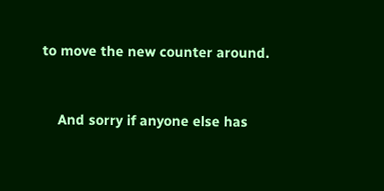to move the new counter around.


    And sorry if anyone else has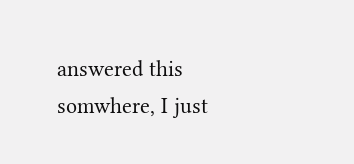answered this somwhere, I just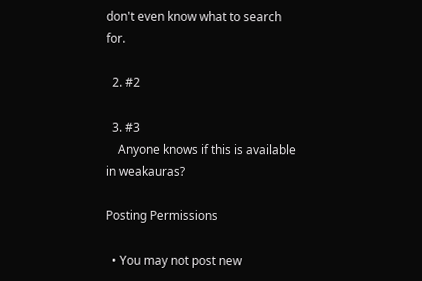don't even know what to search for.

  2. #2

  3. #3
    Anyone knows if this is available in weakauras?

Posting Permissions

  • You may not post new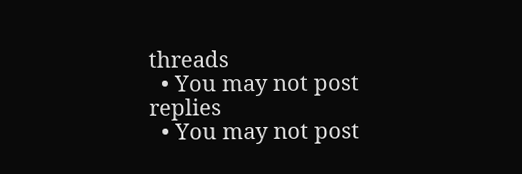threads
  • You may not post replies
  • You may not post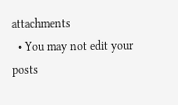attachments
  • You may not edit your posts